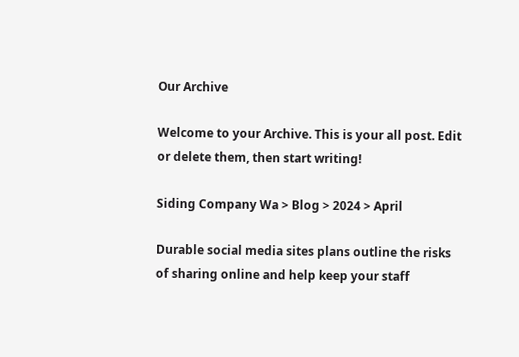Our Archive

Welcome to your Archive. This is your all post. Edit or delete them, then start writing!

Siding Company Wa > Blog > 2024 > April

Durable social media sites plans outline the risks of sharing online and help keep your staff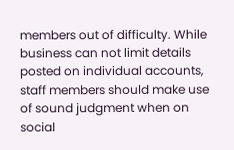members out of difficulty. While business can not limit details posted on individual accounts, staff members should make use of sound judgment when on social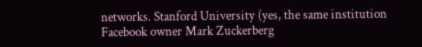networks. Stanford University (yes, the same institution Facebook owner Mark Zuckerberg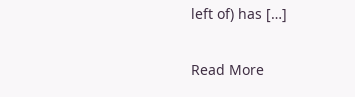left of) has […]

Read More